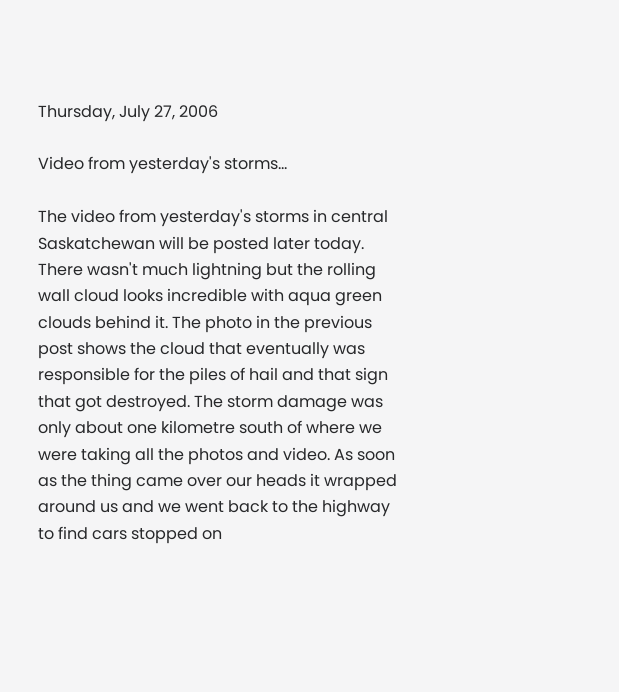Thursday, July 27, 2006

Video from yesterday's storms...

The video from yesterday's storms in central Saskatchewan will be posted later today. There wasn't much lightning but the rolling wall cloud looks incredible with aqua green clouds behind it. The photo in the previous post shows the cloud that eventually was responsible for the piles of hail and that sign that got destroyed. The storm damage was only about one kilometre south of where we were taking all the photos and video. As soon as the thing came over our heads it wrapped around us and we went back to the highway to find cars stopped on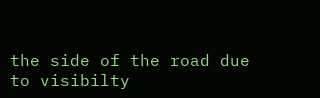the side of the road due to visibilty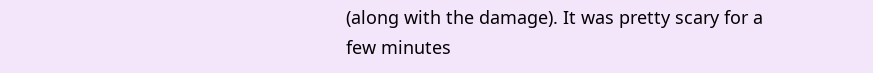(along with the damage). It was pretty scary for a few minutes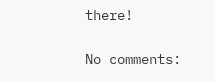there!

No comments: